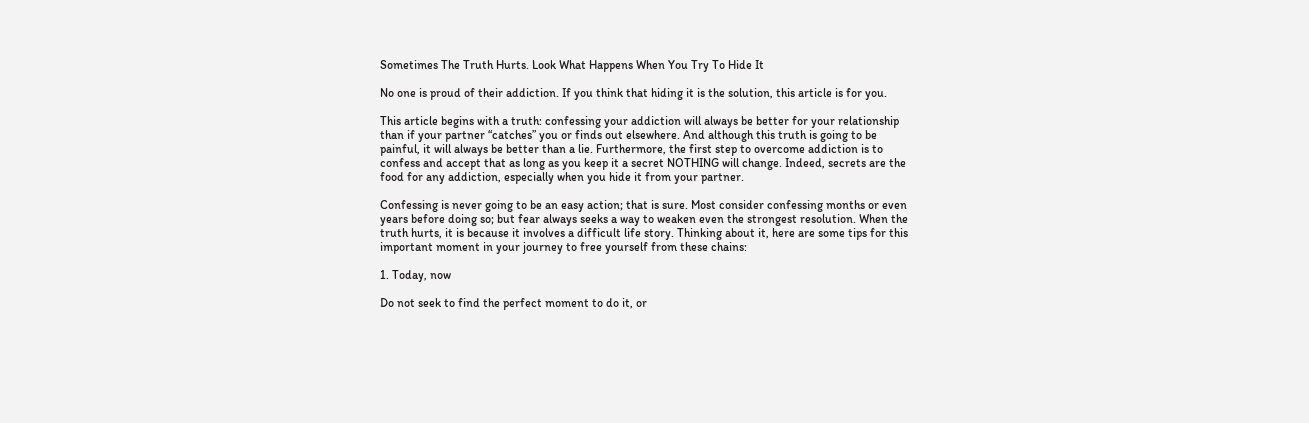Sometimes The Truth Hurts. Look What Happens When You Try To Hide It

No one is proud of their addiction. If you think that hiding it is the solution, this article is for you.

This article begins with a truth: confessing your addiction will always be better for your relationship than if your partner “catches” you or finds out elsewhere. And although this truth is going to be painful, it will always be better than a lie. Furthermore, the first step to overcome addiction is to confess and accept that as long as you keep it a secret NOTHING will change. Indeed, secrets are the food for any addiction, especially when you hide it from your partner.

Confessing is never going to be an easy action; that is sure. Most consider confessing months or even years before doing so; but fear always seeks a way to weaken even the strongest resolution. When the truth hurts, it is because it involves a difficult life story. Thinking about it, here are some tips for this important moment in your journey to free yourself from these chains:

1. Today, now

Do not seek to find the perfect moment to do it, or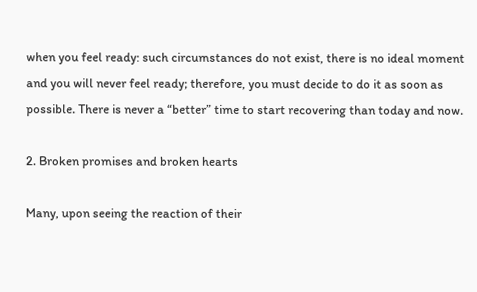when you feel ready: such circumstances do not exist, there is no ideal moment and you will never feel ready; therefore, you must decide to do it as soon as possible. There is never a “better” time to start recovering than today and now.

2. Broken promises and broken hearts

Many, upon seeing the reaction of their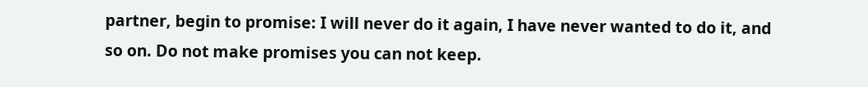partner, begin to promise: I will never do it again, I have never wanted to do it, and so on. Do not make promises you can not keep.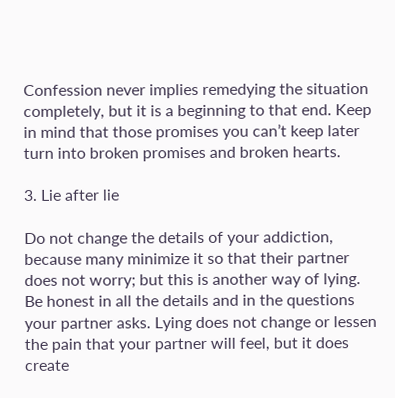Confession never implies remedying the situation completely, but it is a beginning to that end. Keep in mind that those promises you can’t keep later turn into broken promises and broken hearts.

3. Lie after lie

Do not change the details of your addiction, because many minimize it so that their partner does not worry; but this is another way of lying. Be honest in all the details and in the questions your partner asks. Lying does not change or lessen the pain that your partner will feel, but it does create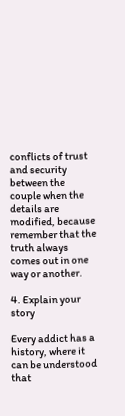conflicts of trust and security between the couple when the details are modified, because remember that the truth always comes out in one way or another.

4. Explain your story

Every addict has a history, where it can be understood that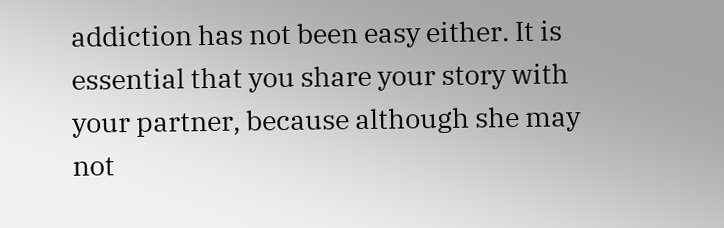addiction has not been easy either. It is essential that you share your story with your partner, because although she may not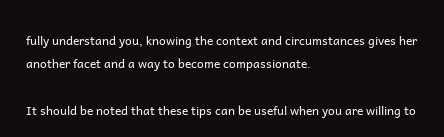fully understand you, knowing the context and circumstances gives her another facet and a way to become compassionate.

It should be noted that these tips can be useful when you are willing to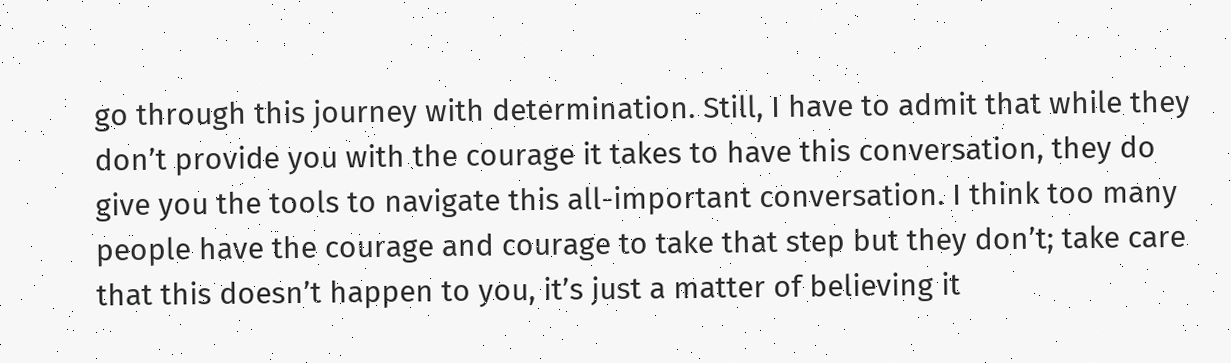go through this journey with determination. Still, I have to admit that while they don’t provide you with the courage it takes to have this conversation, they do give you the tools to navigate this all-important conversation. I think too many people have the courage and courage to take that step but they don’t; take care that this doesn’t happen to you, it’s just a matter of believing it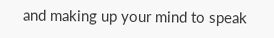and making up your mind to speak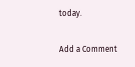today.

Add a Comment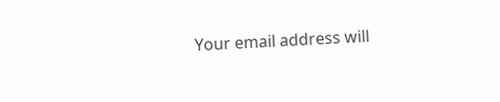Your email address will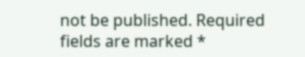not be published. Required fields are marked *